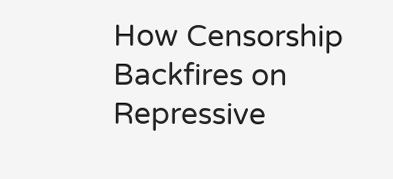How Censorship Backfires on Repressive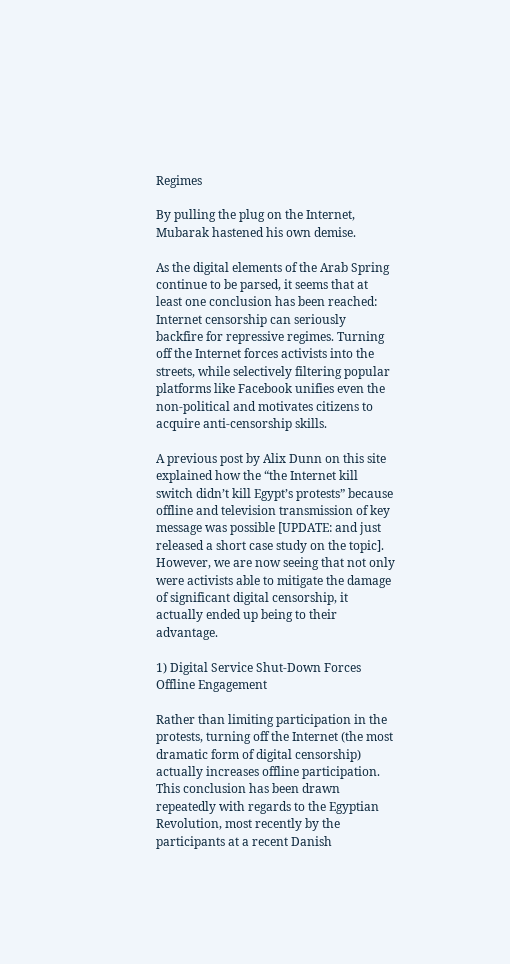Regimes

By pulling the plug on the Internet, Mubarak hastened his own demise.

As the digital elements of the Arab Spring continue to be parsed, it seems that at least one conclusion has been reached: Internet censorship can seriously backfire for repressive regimes. Turning off the Internet forces activists into the streets, while selectively filtering popular platforms like Facebook unifies even the non-political and motivates citizens to acquire anti-censorship skills.

A previous post by Alix Dunn on this site explained how the “the Internet kill switch didn’t kill Egypt’s protests” because offline and television transmission of key message was possible [UPDATE: and just released a short case study on the topic]. However, we are now seeing that not only were activists able to mitigate the damage of significant digital censorship, it actually ended up being to their advantage.

1) Digital Service Shut-Down Forces Offline Engagement

Rather than limiting participation in the protests, turning off the Internet (the most dramatic form of digital censorship) actually increases offline participation. This conclusion has been drawn repeatedly with regards to the Egyptian Revolution, most recently by the participants at a recent Danish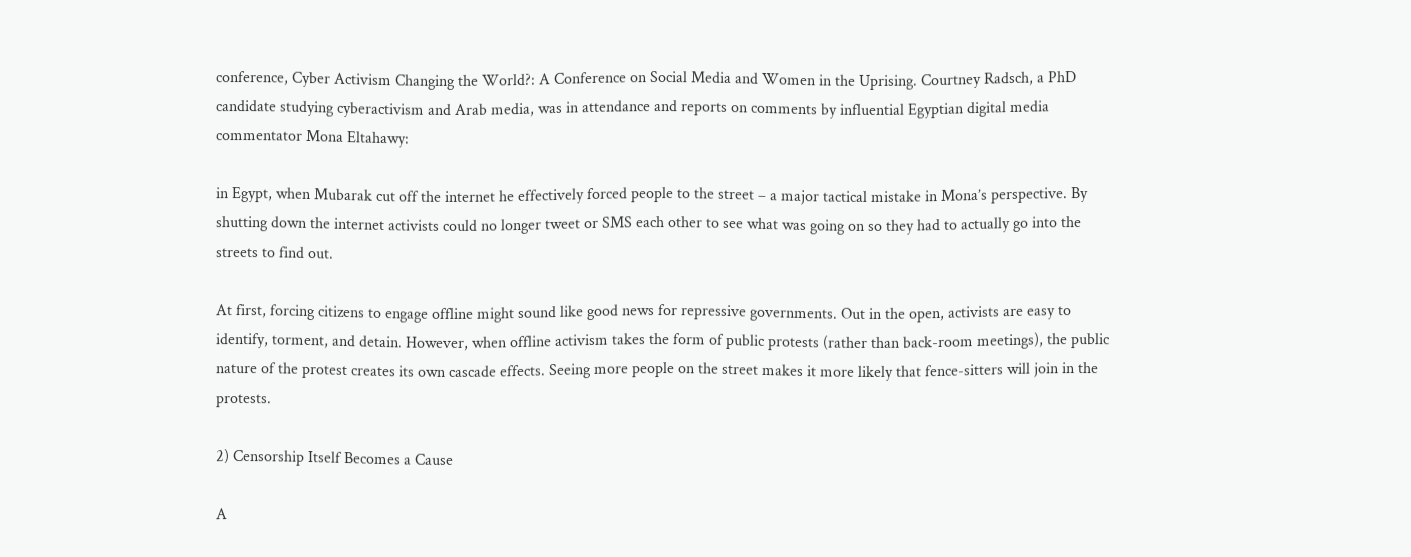conference, Cyber Activism Changing the World?: A Conference on Social Media and Women in the Uprising. Courtney Radsch, a PhD candidate studying cyberactivism and Arab media, was in attendance and reports on comments by influential Egyptian digital media commentator Mona Eltahawy:

in Egypt, when Mubarak cut off the internet he effectively forced people to the street – a major tactical mistake in Mona’s perspective. By shutting down the internet activists could no longer tweet or SMS each other to see what was going on so they had to actually go into the streets to find out.

At first, forcing citizens to engage offline might sound like good news for repressive governments. Out in the open, activists are easy to identify, torment, and detain. However, when offline activism takes the form of public protests (rather than back-room meetings), the public nature of the protest creates its own cascade effects. Seeing more people on the street makes it more likely that fence-sitters will join in the protests.

2) Censorship Itself Becomes a Cause

A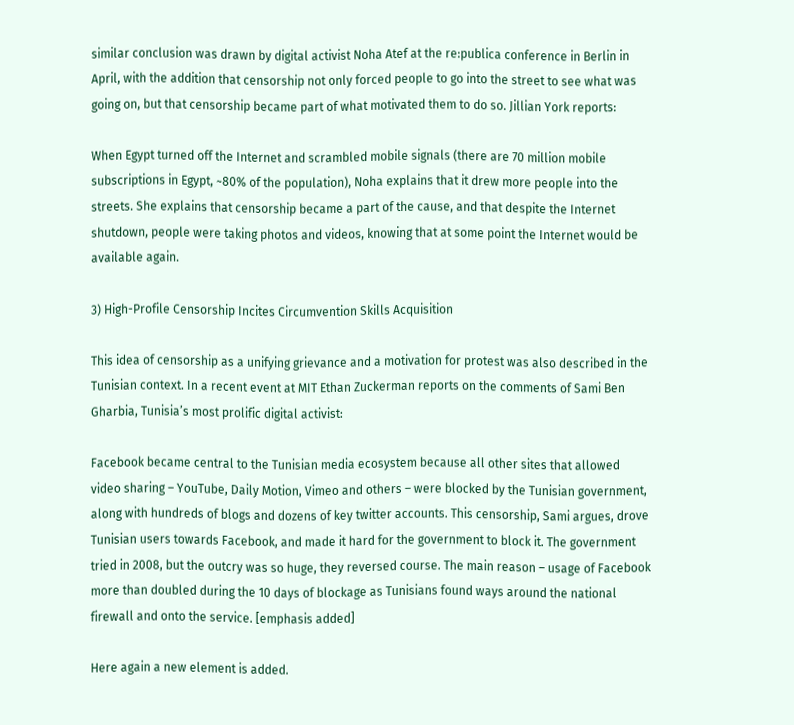similar conclusion was drawn by digital activist Noha Atef at the re:publica conference in Berlin in April, with the addition that censorship not only forced people to go into the street to see what was going on, but that censorship became part of what motivated them to do so. Jillian York reports:

When Egypt turned off the Internet and scrambled mobile signals (there are 70 million mobile subscriptions in Egypt, ~80% of the population), Noha explains that it drew more people into the streets. She explains that censorship became a part of the cause, and that despite the Internet shutdown, people were taking photos and videos, knowing that at some point the Internet would be available again.

3) High-Profile Censorship Incites Circumvention Skills Acquisition

This idea of censorship as a unifying grievance and a motivation for protest was also described in the Tunisian context. In a recent event at MIT Ethan Zuckerman reports on the comments of Sami Ben Gharbia, Tunisia’s most prolific digital activist:

Facebook became central to the Tunisian media ecosystem because all other sites that allowed video sharing – YouTube, Daily Motion, Vimeo and others – were blocked by the Tunisian government, along with hundreds of blogs and dozens of key twitter accounts. This censorship, Sami argues, drove Tunisian users towards Facebook, and made it hard for the government to block it. The government tried in 2008, but the outcry was so huge, they reversed course. The main reason – usage of Facebook more than doubled during the 10 days of blockage as Tunisians found ways around the national firewall and onto the service. [emphasis added]

Here again a new element is added.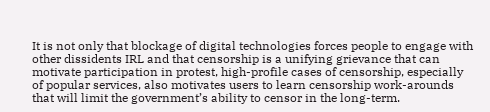It is not only that blockage of digital technologies forces people to engage with other dissidents IRL and that censorship is a unifying grievance that can motivate participation in protest, high-profile cases of censorship, especially of popular services, also motivates users to learn censorship work-arounds that will limit the government’s ability to censor in the long-term.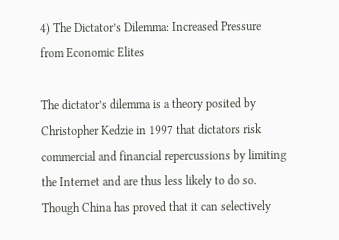4) The Dictator’s Dilemma: Increased Pressure from Economic Elites

The dictator’s dilemma is a theory posited by Christopher Kedzie in 1997 that dictators risk commercial and financial repercussions by limiting the Internet and are thus less likely to do so. Though China has proved that it can selectively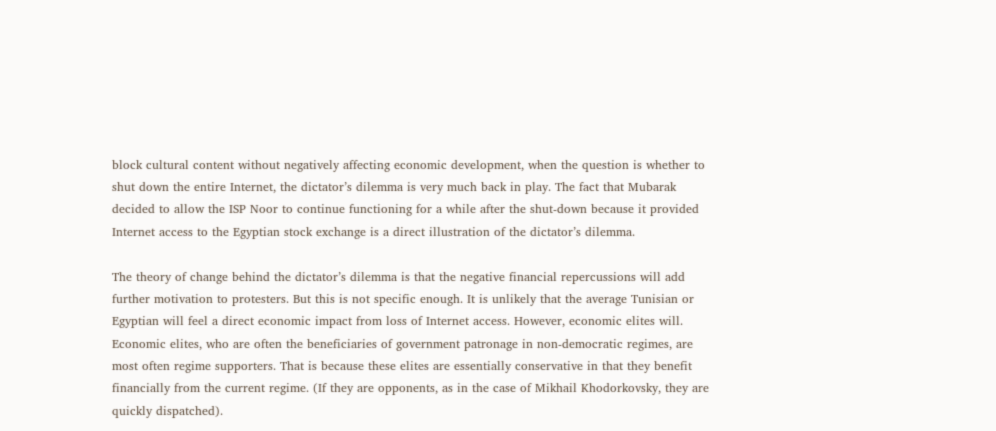block cultural content without negatively affecting economic development, when the question is whether to shut down the entire Internet, the dictator’s dilemma is very much back in play. The fact that Mubarak decided to allow the ISP Noor to continue functioning for a while after the shut-down because it provided Internet access to the Egyptian stock exchange is a direct illustration of the dictator’s dilemma.

The theory of change behind the dictator’s dilemma is that the negative financial repercussions will add further motivation to protesters. But this is not specific enough. It is unlikely that the average Tunisian or Egyptian will feel a direct economic impact from loss of Internet access. However, economic elites will. Economic elites, who are often the beneficiaries of government patronage in non-democratic regimes, are most often regime supporters. That is because these elites are essentially conservative in that they benefit financially from the current regime. (If they are opponents, as in the case of Mikhail Khodorkovsky, they are quickly dispatched).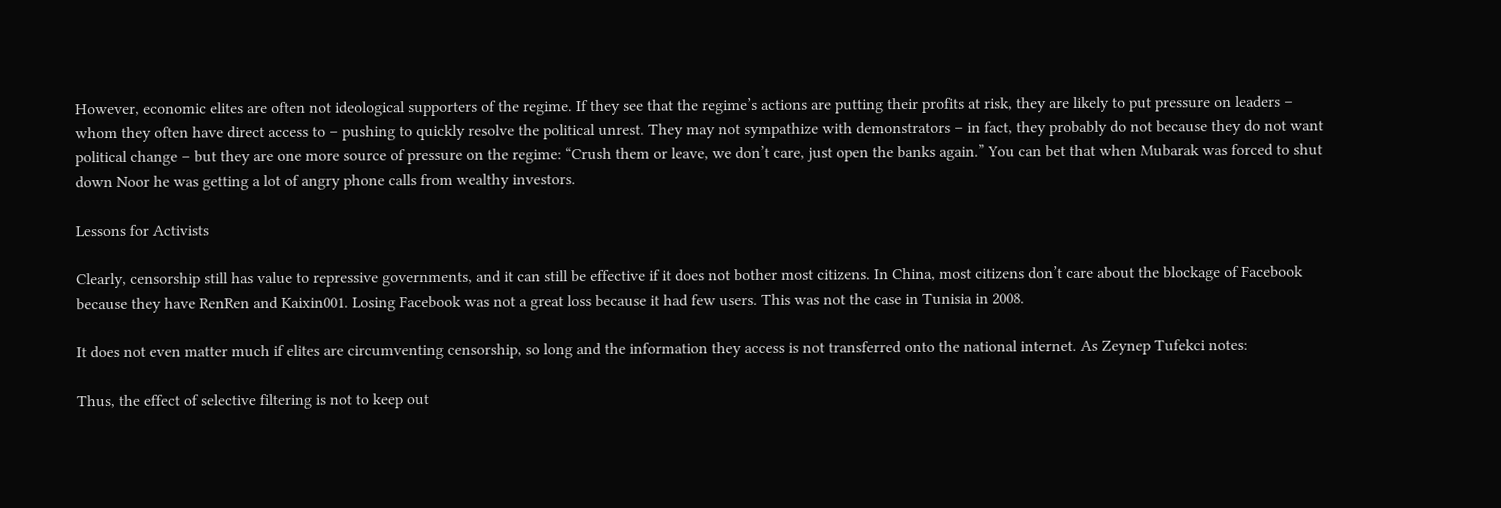However, economic elites are often not ideological supporters of the regime. If they see that the regime’s actions are putting their profits at risk, they are likely to put pressure on leaders – whom they often have direct access to – pushing to quickly resolve the political unrest. They may not sympathize with demonstrators – in fact, they probably do not because they do not want political change – but they are one more source of pressure on the regime: “Crush them or leave, we don’t care, just open the banks again.” You can bet that when Mubarak was forced to shut down Noor he was getting a lot of angry phone calls from wealthy investors.

Lessons for Activists

Clearly, censorship still has value to repressive governments, and it can still be effective if it does not bother most citizens. In China, most citizens don’t care about the blockage of Facebook because they have RenRen and Kaixin001. Losing Facebook was not a great loss because it had few users. This was not the case in Tunisia in 2008.

It does not even matter much if elites are circumventing censorship, so long and the information they access is not transferred onto the national internet. As Zeynep Tufekci notes:

Thus, the effect of selective filtering is not to keep out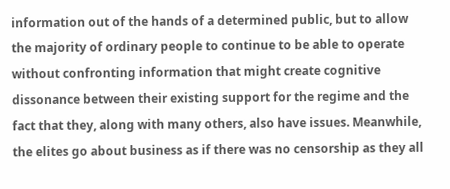information out of the hands of a determined public, but to allow the majority of ordinary people to continue to be able to operate without confronting information that might create cognitive dissonance between their existing support for the regime and the fact that they, along with many others, also have issues. Meanwhile, the elites go about business as if there was no censorship as they all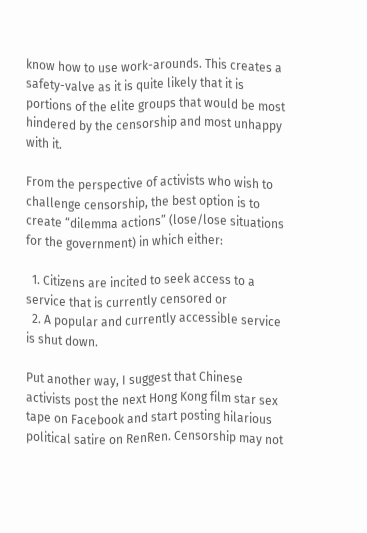know how to use work-arounds. This creates a safety-valve as it is quite likely that it is portions of the elite groups that would be most hindered by the censorship and most unhappy with it.

From the perspective of activists who wish to challenge censorship, the best option is to create “dilemma actions” (lose/lose situations for the government) in which either:

  1. Citizens are incited to seek access to a service that is currently censored or
  2. A popular and currently accessible service is shut down.

Put another way, I suggest that Chinese activists post the next Hong Kong film star sex tape on Facebook and start posting hilarious political satire on RenRen. Censorship may not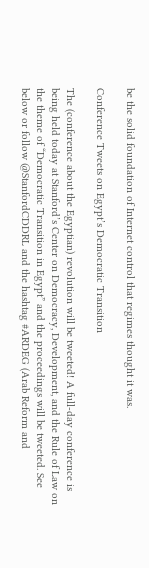be the solid foundation of Internet control that regimes thought it was.

Conference Tweets on Egypt’s Democratic Transition

The (conference about the Egyptian) revolution will be tweeted! A full-day conference is being held today at Stanford’s Center on Democracy, Development, and the Rule of Law on the theme of “Democratic Transition in Egypt” and the proceedings will be tweeted. See below or follow @StanfordCDDRL and the hashtag #ARDEG (Arab Reform and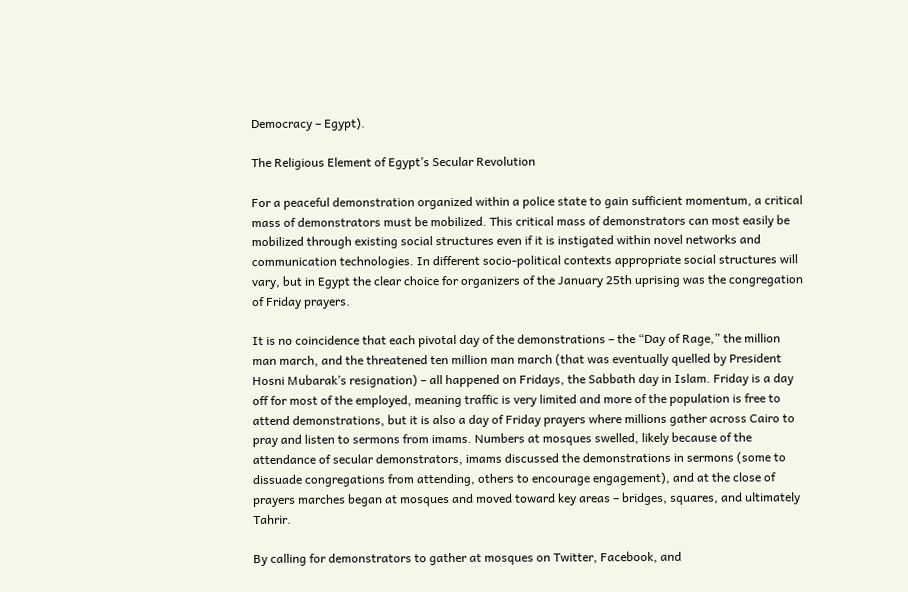Democracy – Egypt).

The Religious Element of Egypt’s Secular Revolution

For a peaceful demonstration organized within a police state to gain sufficient momentum, a critical mass of demonstrators must be mobilized. This critical mass of demonstrators can most easily be mobilized through existing social structures even if it is instigated within novel networks and communication technologies. In different socio-political contexts appropriate social structures will vary, but in Egypt the clear choice for organizers of the January 25th uprising was the congregation of Friday prayers.

It is no coincidence that each pivotal day of the demonstrations – the “Day of Rage,” the million man march, and the threatened ten million man march (that was eventually quelled by President Hosni Mubarak’s resignation) – all happened on Fridays, the Sabbath day in Islam. Friday is a day off for most of the employed, meaning traffic is very limited and more of the population is free to attend demonstrations, but it is also a day of Friday prayers where millions gather across Cairo to pray and listen to sermons from imams. Numbers at mosques swelled, likely because of the attendance of secular demonstrators, imams discussed the demonstrations in sermons (some to dissuade congregations from attending, others to encourage engagement), and at the close of prayers marches began at mosques and moved toward key areas – bridges, squares, and ultimately Tahrir.

By calling for demonstrators to gather at mosques on Twitter, Facebook, and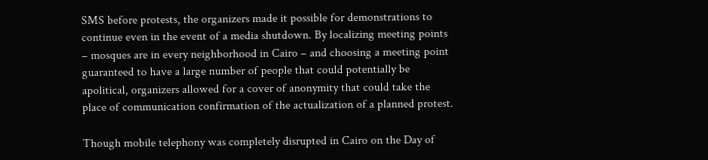SMS before protests, the organizers made it possible for demonstrations to continue even in the event of a media shutdown. By localizing meeting points – mosques are in every neighborhood in Cairo – and choosing a meeting point guaranteed to have a large number of people that could potentially be apolitical, organizers allowed for a cover of anonymity that could take the place of communication confirmation of the actualization of a planned protest.

Though mobile telephony was completely disrupted in Cairo on the Day of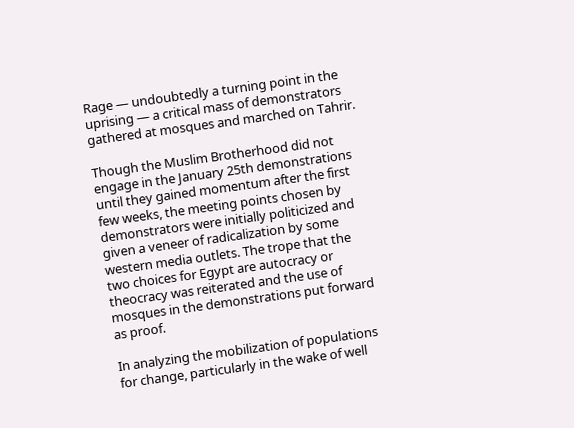Rage — undoubtedly a turning point in the uprising — a critical mass of demonstrators gathered at mosques and marched on Tahrir.

Though the Muslim Brotherhood did not engage in the January 25th demonstrations until they gained momentum after the first few weeks, the meeting points chosen by demonstrators were initially politicized and given a veneer of radicalization by some western media outlets. The trope that the two choices for Egypt are autocracy or theocracy was reiterated and the use of mosques in the demonstrations put forward as proof.

In analyzing the mobilization of populations for change, particularly in the wake of well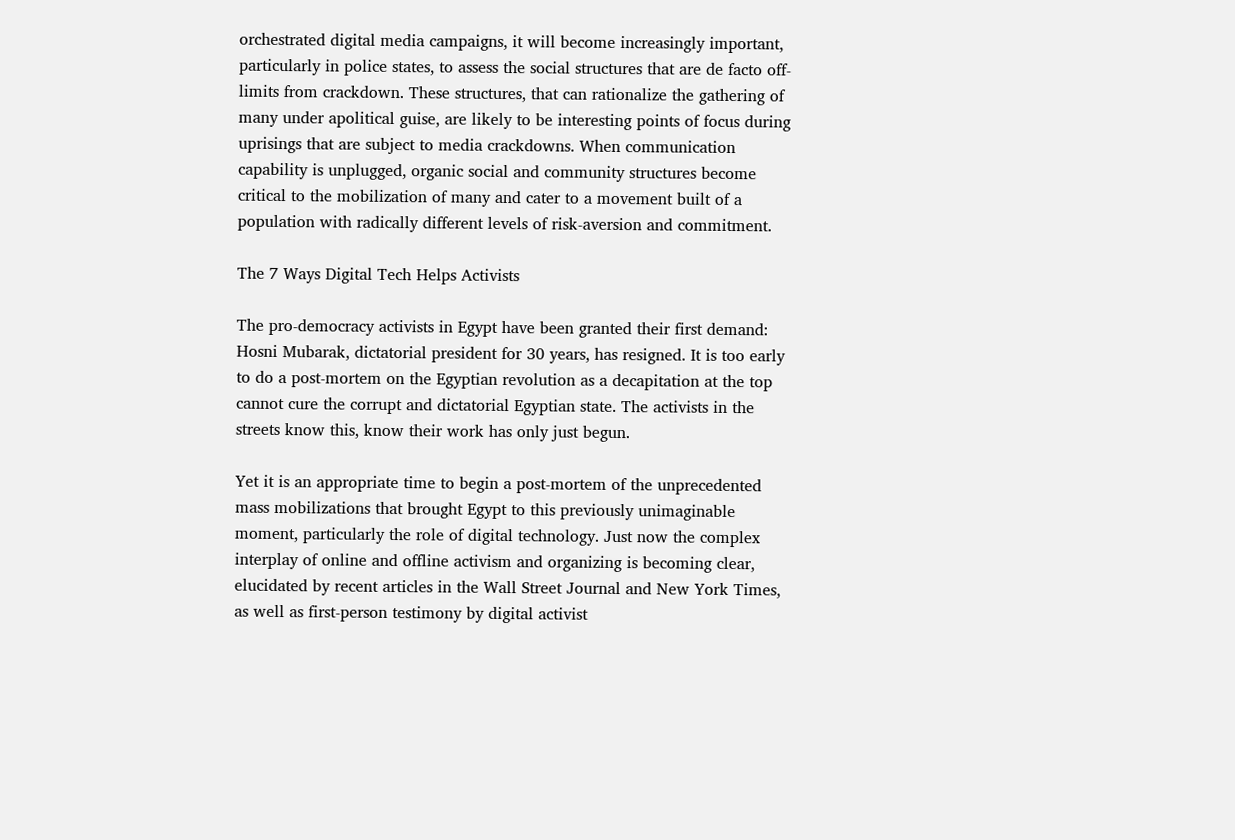orchestrated digital media campaigns, it will become increasingly important, particularly in police states, to assess the social structures that are de facto off-limits from crackdown. These structures, that can rationalize the gathering of many under apolitical guise, are likely to be interesting points of focus during uprisings that are subject to media crackdowns. When communication capability is unplugged, organic social and community structures become critical to the mobilization of many and cater to a movement built of a population with radically different levels of risk-aversion and commitment.

The 7 Ways Digital Tech Helps Activists

The pro-democracy activists in Egypt have been granted their first demand: Hosni Mubarak, dictatorial president for 30 years, has resigned. It is too early to do a post-mortem on the Egyptian revolution as a decapitation at the top cannot cure the corrupt and dictatorial Egyptian state. The activists in the streets know this, know their work has only just begun.

Yet it is an appropriate time to begin a post-mortem of the unprecedented mass mobilizations that brought Egypt to this previously unimaginable moment, particularly the role of digital technology. Just now the complex interplay of online and offline activism and organizing is becoming clear, elucidated by recent articles in the Wall Street Journal and New York Times, as well as first-person testimony by digital activist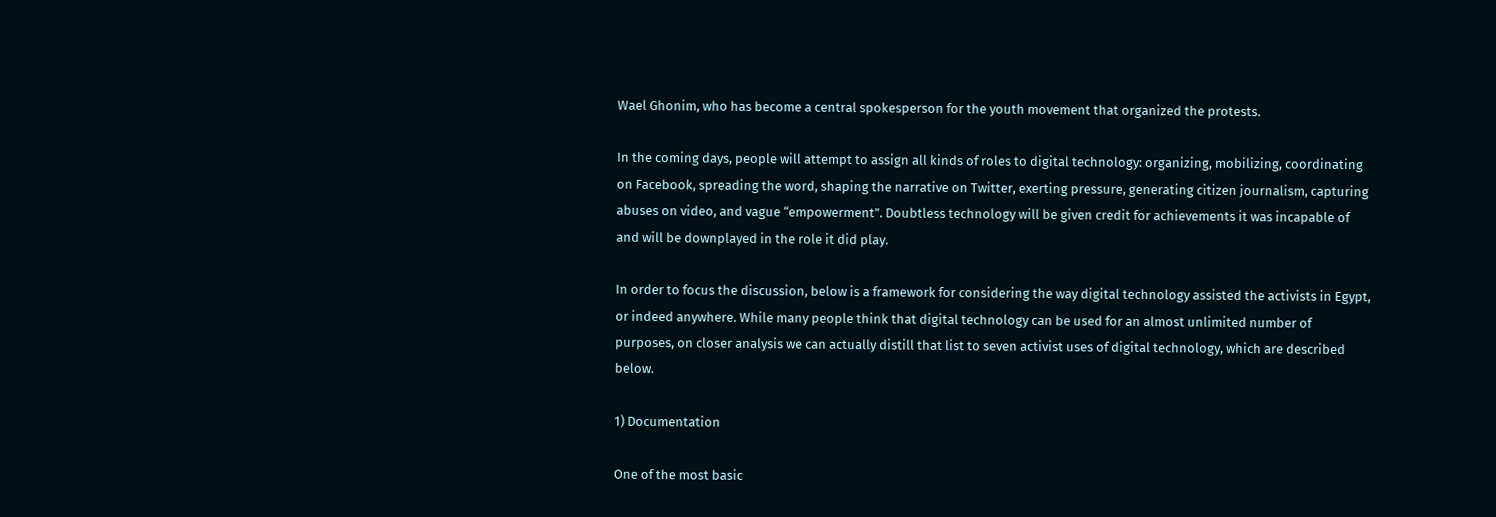Wael Ghonim, who has become a central spokesperson for the youth movement that organized the protests.

In the coming days, people will attempt to assign all kinds of roles to digital technology: organizing, mobilizing, coordinating on Facebook, spreading the word, shaping the narrative on Twitter, exerting pressure, generating citizen journalism, capturing abuses on video, and vague “empowerment”. Doubtless technology will be given credit for achievements it was incapable of and will be downplayed in the role it did play.

In order to focus the discussion, below is a framework for considering the way digital technology assisted the activists in Egypt, or indeed anywhere. While many people think that digital technology can be used for an almost unlimited number of purposes, on closer analysis we can actually distill that list to seven activist uses of digital technology, which are described below.

1) Documentation

One of the most basic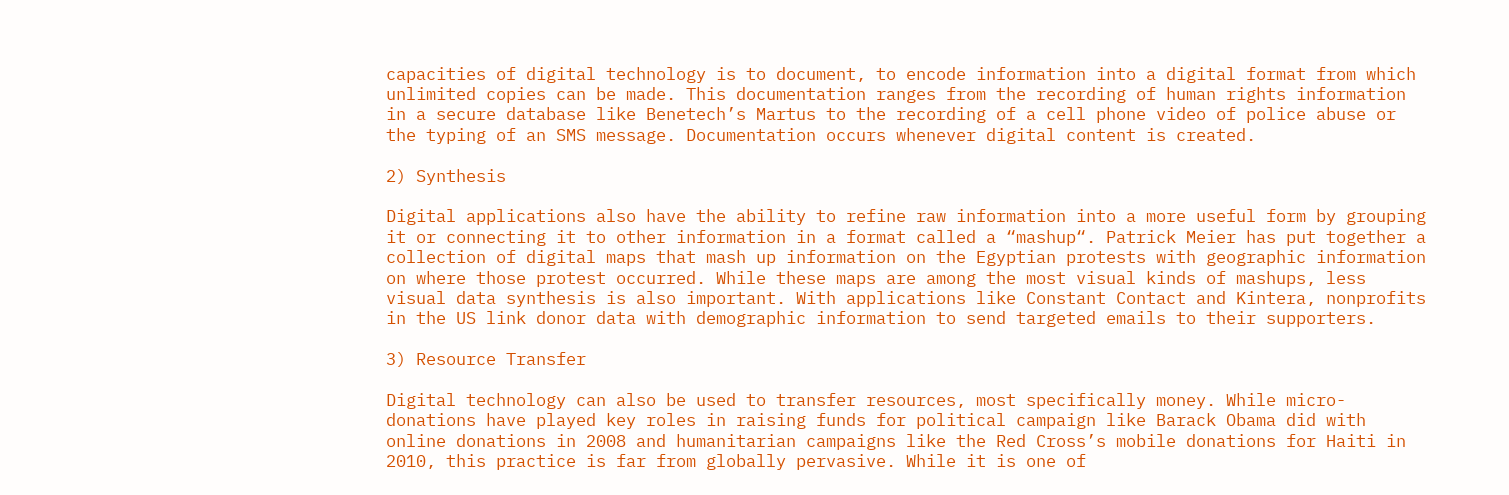capacities of digital technology is to document, to encode information into a digital format from which unlimited copies can be made. This documentation ranges from the recording of human rights information in a secure database like Benetech’s Martus to the recording of a cell phone video of police abuse or the typing of an SMS message. Documentation occurs whenever digital content is created.

2) Synthesis

Digital applications also have the ability to refine raw information into a more useful form by grouping it or connecting it to other information in a format called a “mashup“. Patrick Meier has put together a collection of digital maps that mash up information on the Egyptian protests with geographic information on where those protest occurred. While these maps are among the most visual kinds of mashups, less visual data synthesis is also important. With applications like Constant Contact and Kintera, nonprofits in the US link donor data with demographic information to send targeted emails to their supporters.

3) Resource Transfer

Digital technology can also be used to transfer resources, most specifically money. While micro-donations have played key roles in raising funds for political campaign like Barack Obama did with online donations in 2008 and humanitarian campaigns like the Red Cross’s mobile donations for Haiti in 2010, this practice is far from globally pervasive. While it is one of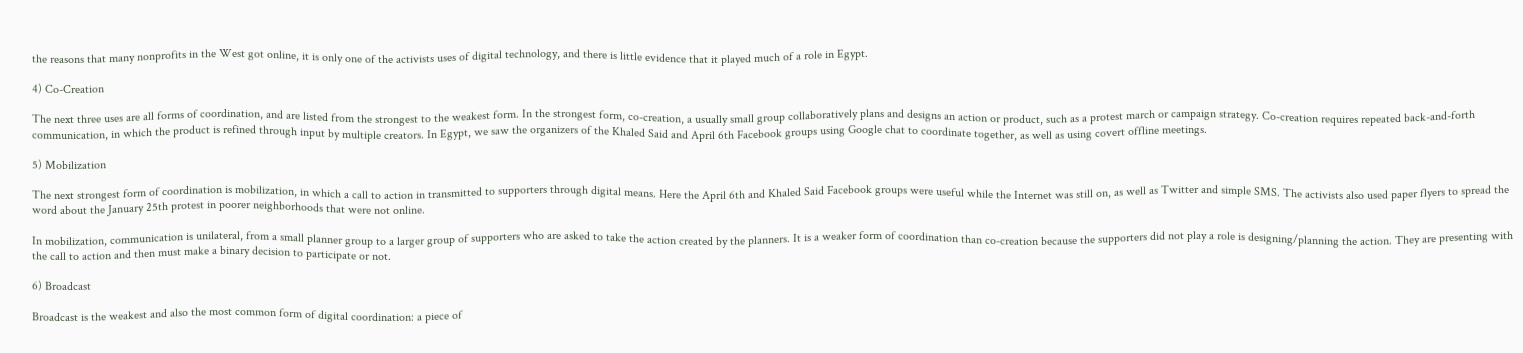the reasons that many nonprofits in the West got online, it is only one of the activists uses of digital technology, and there is little evidence that it played much of a role in Egypt.

4) Co-Creation

The next three uses are all forms of coordination, and are listed from the strongest to the weakest form. In the strongest form, co-creation, a usually small group collaboratively plans and designs an action or product, such as a protest march or campaign strategy. Co-creation requires repeated back-and-forth communication, in which the product is refined through input by multiple creators. In Egypt, we saw the organizers of the Khaled Said and April 6th Facebook groups using Google chat to coordinate together, as well as using covert offline meetings.

5) Mobilization

The next strongest form of coordination is mobilization, in which a call to action in transmitted to supporters through digital means. Here the April 6th and Khaled Said Facebook groups were useful while the Internet was still on, as well as Twitter and simple SMS. The activists also used paper flyers to spread the word about the January 25th protest in poorer neighborhoods that were not online.

In mobilization, communication is unilateral, from a small planner group to a larger group of supporters who are asked to take the action created by the planners. It is a weaker form of coordination than co-creation because the supporters did not play a role is designing/planning the action. They are presenting with the call to action and then must make a binary decision to participate or not.

6) Broadcast

Broadcast is the weakest and also the most common form of digital coordination: a piece of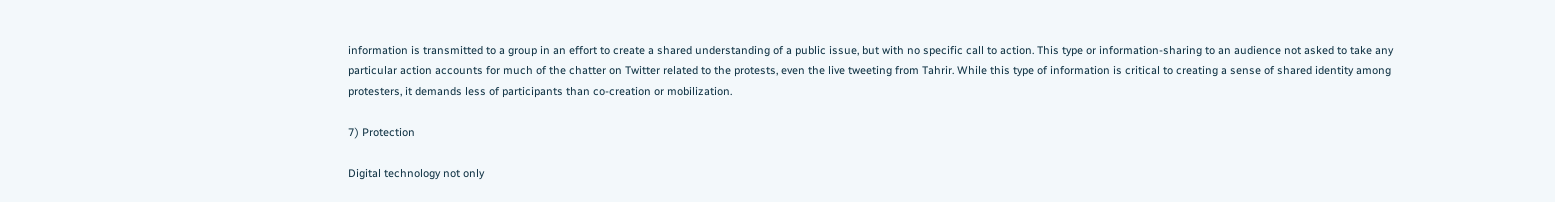information is transmitted to a group in an effort to create a shared understanding of a public issue, but with no specific call to action. This type or information-sharing to an audience not asked to take any particular action accounts for much of the chatter on Twitter related to the protests, even the live tweeting from Tahrir. While this type of information is critical to creating a sense of shared identity among protesters, it demands less of participants than co-creation or mobilization.

7) Protection

Digital technology not only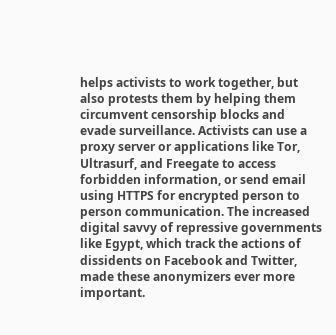helps activists to work together, but also protests them by helping them circumvent censorship blocks and evade surveillance. Activists can use a proxy server or applications like Tor, Ultrasurf, and Freegate to access forbidden information, or send email using HTTPS for encrypted person to person communication. The increased digital savvy of repressive governments like Egypt, which track the actions of dissidents on Facebook and Twitter, made these anonymizers ever more important.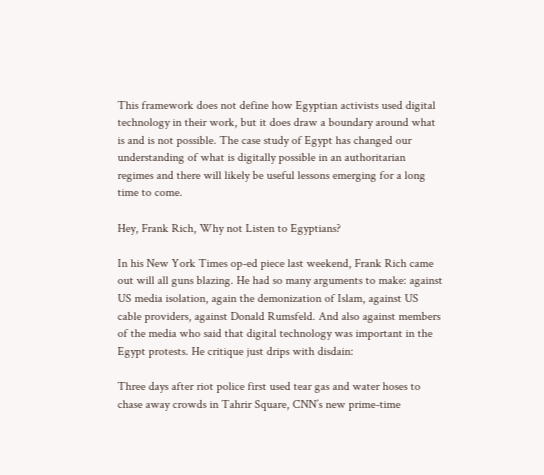This framework does not define how Egyptian activists used digital technology in their work, but it does draw a boundary around what is and is not possible. The case study of Egypt has changed our understanding of what is digitally possible in an authoritarian regimes and there will likely be useful lessons emerging for a long time to come.

Hey, Frank Rich, Why not Listen to Egyptians?

In his New York Times op-ed piece last weekend, Frank Rich came out will all guns blazing. He had so many arguments to make: against US media isolation, again the demonization of Islam, against US cable providers, against Donald Rumsfeld. And also against members of the media who said that digital technology was important in the Egypt protests. He critique just drips with disdain:

Three days after riot police first used tear gas and water hoses to chase away crowds in Tahrir Square, CNN’s new prime-time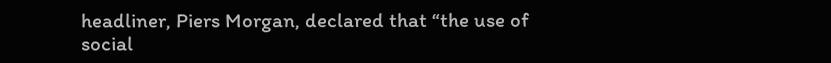headliner, Piers Morgan, declared that “the use of social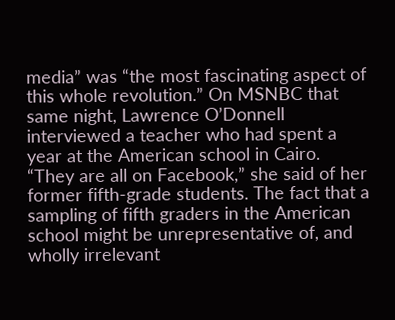media” was “the most fascinating aspect of this whole revolution.” On MSNBC that same night, Lawrence O’Donnell interviewed a teacher who had spent a year at the American school in Cairo. “They are all on Facebook,” she said of her former fifth-grade students. The fact that a sampling of fifth graders in the American school might be unrepresentative of, and wholly irrelevant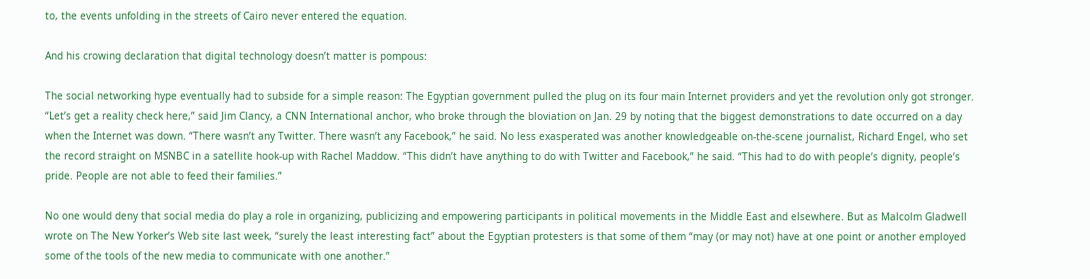to, the events unfolding in the streets of Cairo never entered the equation.

And his crowing declaration that digital technology doesn’t matter is pompous:

The social networking hype eventually had to subside for a simple reason: The Egyptian government pulled the plug on its four main Internet providers and yet the revolution only got stronger. “Let’s get a reality check here,” said Jim Clancy, a CNN International anchor, who broke through the bloviation on Jan. 29 by noting that the biggest demonstrations to date occurred on a day when the Internet was down. “There wasn’t any Twitter. There wasn’t any Facebook,” he said. No less exasperated was another knowledgeable on-the-scene journalist, Richard Engel, who set the record straight on MSNBC in a satellite hook-up with Rachel Maddow. “This didn’t have anything to do with Twitter and Facebook,” he said. “This had to do with people’s dignity, people’s pride. People are not able to feed their families.”

No one would deny that social media do play a role in organizing, publicizing and empowering participants in political movements in the Middle East and elsewhere. But as Malcolm Gladwell wrote on The New Yorker’s Web site last week, “surely the least interesting fact” about the Egyptian protesters is that some of them “may (or may not) have at one point or another employed some of the tools of the new media to communicate with one another.”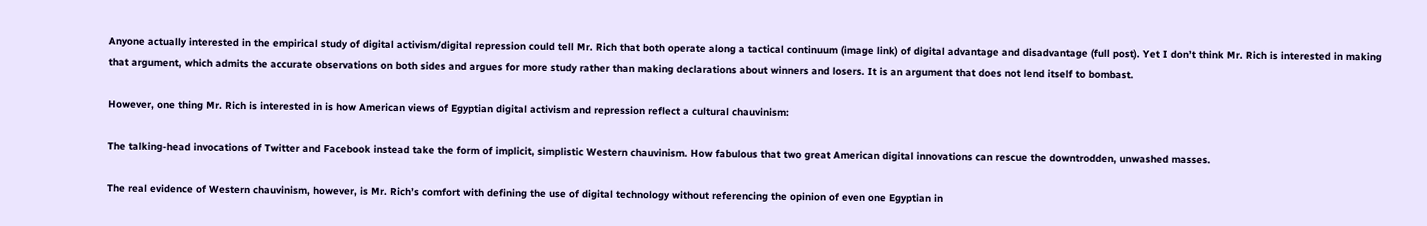Anyone actually interested in the empirical study of digital activism/digital repression could tell Mr. Rich that both operate along a tactical continuum (image link) of digital advantage and disadvantage (full post). Yet I don’t think Mr. Rich is interested in making that argument, which admits the accurate observations on both sides and argues for more study rather than making declarations about winners and losers. It is an argument that does not lend itself to bombast.

However, one thing Mr. Rich is interested in is how American views of Egyptian digital activism and repression reflect a cultural chauvinism:

The talking-head invocations of Twitter and Facebook instead take the form of implicit, simplistic Western chauvinism. How fabulous that two great American digital innovations can rescue the downtrodden, unwashed masses.

The real evidence of Western chauvinism, however, is Mr. Rich’s comfort with defining the use of digital technology without referencing the opinion of even one Egyptian in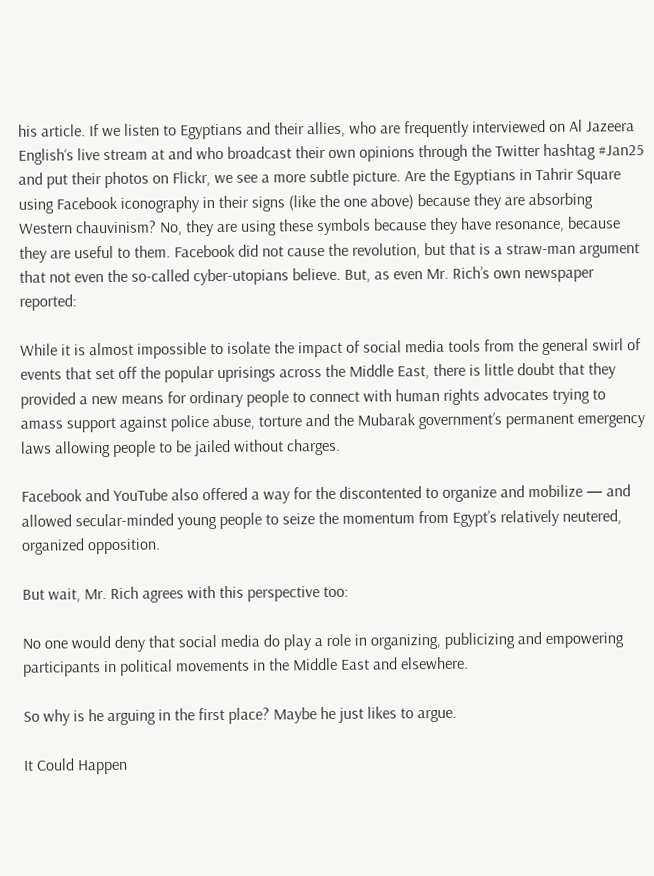his article. If we listen to Egyptians and their allies, who are frequently interviewed on Al Jazeera English‘s live stream at and who broadcast their own opinions through the Twitter hashtag #Jan25 and put their photos on Flickr, we see a more subtle picture. Are the Egyptians in Tahrir Square using Facebook iconography in their signs (like the one above) because they are absorbing Western chauvinism? No, they are using these symbols because they have resonance, because they are useful to them. Facebook did not cause the revolution, but that is a straw-man argument that not even the so-called cyber-utopians believe. But, as even Mr. Rich’s own newspaper reported:

While it is almost impossible to isolate the impact of social media tools from the general swirl of events that set off the popular uprisings across the Middle East, there is little doubt that they provided a new means for ordinary people to connect with human rights advocates trying to amass support against police abuse, torture and the Mubarak government’s permanent emergency laws allowing people to be jailed without charges.

Facebook and YouTube also offered a way for the discontented to organize and mobilize — and allowed secular-minded young people to seize the momentum from Egypt’s relatively neutered, organized opposition.

But wait, Mr. Rich agrees with this perspective too:

No one would deny that social media do play a role in organizing, publicizing and empowering participants in political movements in the Middle East and elsewhere.

So why is he arguing in the first place? Maybe he just likes to argue.

It Could Happen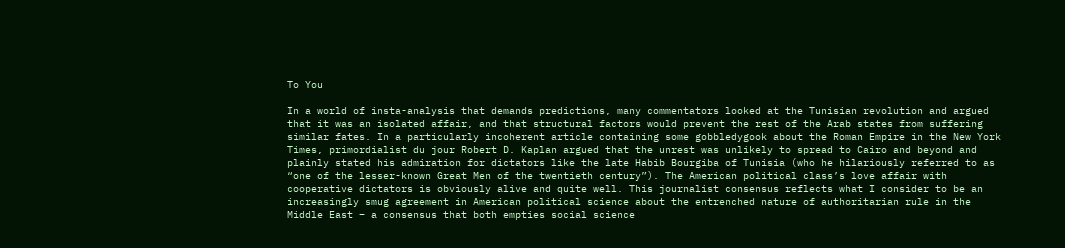To You

In a world of insta-analysis that demands predictions, many commentators looked at the Tunisian revolution and argued that it was an isolated affair, and that structural factors would prevent the rest of the Arab states from suffering similar fates. In a particularly incoherent article containing some gobbledygook about the Roman Empire in the New York Times, primordialist du jour Robert D. Kaplan argued that the unrest was unlikely to spread to Cairo and beyond and plainly stated his admiration for dictators like the late Habib Bourgiba of Tunisia (who he hilariously referred to as “one of the lesser-known Great Men of the twentieth century”). The American political class’s love affair with cooperative dictators is obviously alive and quite well. This journalist consensus reflects what I consider to be an increasingly smug agreement in American political science about the entrenched nature of authoritarian rule in the Middle East – a consensus that both empties social science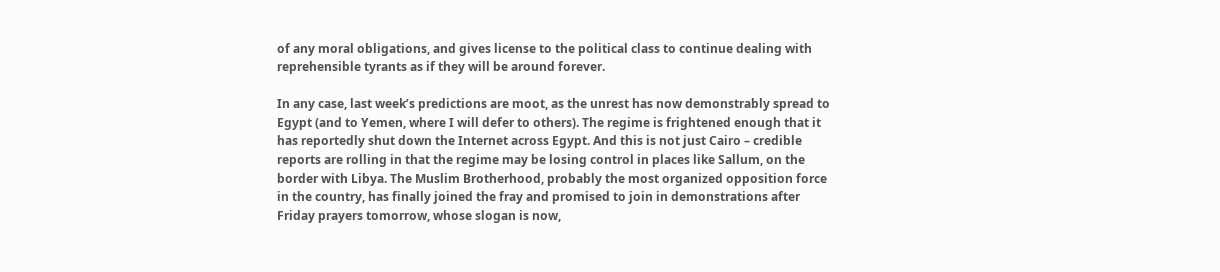of any moral obligations, and gives license to the political class to continue dealing with reprehensible tyrants as if they will be around forever.

In any case, last week’s predictions are moot, as the unrest has now demonstrably spread to Egypt (and to Yemen, where I will defer to others). The regime is frightened enough that it has reportedly shut down the Internet across Egypt. And this is not just Cairo – credible reports are rolling in that the regime may be losing control in places like Sallum, on the border with Libya. The Muslim Brotherhood, probably the most organized opposition force in the country, has finally joined the fray and promised to join in demonstrations after Friday prayers tomorrow, whose slogan is now,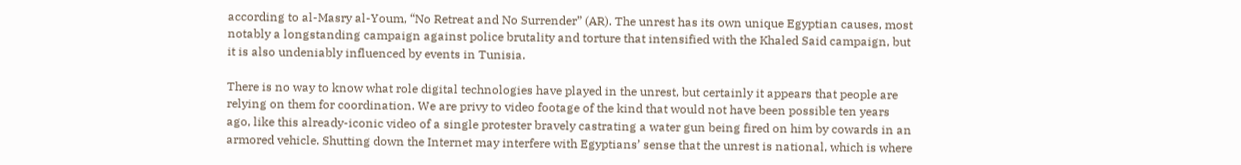according to al-Masry al-Youm, “No Retreat and No Surrender” (AR). The unrest has its own unique Egyptian causes, most notably a longstanding campaign against police brutality and torture that intensified with the Khaled Said campaign, but it is also undeniably influenced by events in Tunisia.

There is no way to know what role digital technologies have played in the unrest, but certainly it appears that people are relying on them for coordination. We are privy to video footage of the kind that would not have been possible ten years ago, like this already-iconic video of a single protester bravely castrating a water gun being fired on him by cowards in an armored vehicle. Shutting down the Internet may interfere with Egyptians’ sense that the unrest is national, which is where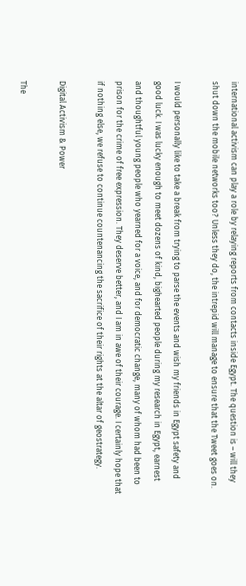international activism can play a role by relaying reports from contacts inside Egypt. The question is – will they shut down the mobile networks too? Unless they do, the intrepid will manage to ensure that the Tweet goes on.

I would personally like to take a break from trying to parse the events and wish my friends in Egypt safety and good luck. I was lucky enough to meet dozens of kind, bighearted people during my research in Egypt, earnest and thoughtful young people who yearned for a voice, and for democratic change, many of whom had been to prison for the crime of free expression. They deserve better, and I am in awe of their courage. I certainly hope that if nothing else, we refuse to continue countenancing the sacrifice of their rights at the altar of geostrategy.

Digital Activism & Power

The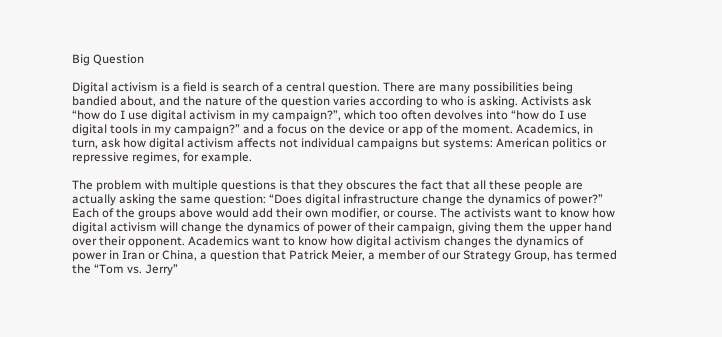Big Question

Digital activism is a field is search of a central question. There are many possibilities being bandied about, and the nature of the question varies according to who is asking. Activists ask “how do I use digital activism in my campaign?”, which too often devolves into “how do I use digital tools in my campaign?” and a focus on the device or app of the moment. Academics, in turn, ask how digital activism affects not individual campaigns but systems: American politics or repressive regimes, for example.

The problem with multiple questions is that they obscures the fact that all these people are actually asking the same question: “Does digital infrastructure change the dynamics of power?” Each of the groups above would add their own modifier, or course. The activists want to know how digital activism will change the dynamics of power of their campaign, giving them the upper hand over their opponent. Academics want to know how digital activism changes the dynamics of power in Iran or China, a question that Patrick Meier, a member of our Strategy Group, has termed the “Tom vs. Jerry”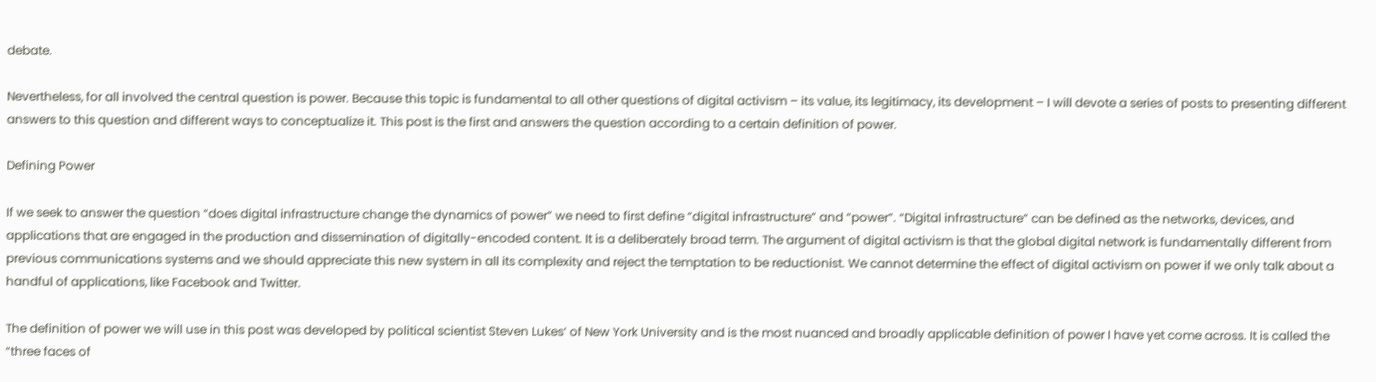debate.

Nevertheless, for all involved the central question is power. Because this topic is fundamental to all other questions of digital activism – its value, its legitimacy, its development – I will devote a series of posts to presenting different answers to this question and different ways to conceptualize it. This post is the first and answers the question according to a certain definition of power.

Defining Power

If we seek to answer the question “does digital infrastructure change the dynamics of power” we need to first define “digital infrastructure” and “power”. “Digital infrastructure” can be defined as the networks, devices, and applications that are engaged in the production and dissemination of digitally-encoded content. It is a deliberately broad term. The argument of digital activism is that the global digital network is fundamentally different from previous communications systems and we should appreciate this new system in all its complexity and reject the temptation to be reductionist. We cannot determine the effect of digital activism on power if we only talk about a handful of applications, like Facebook and Twitter.

The definition of power we will use in this post was developed by political scientist Steven Lukes‘ of New York University and is the most nuanced and broadly applicable definition of power I have yet come across. It is called the “three faces of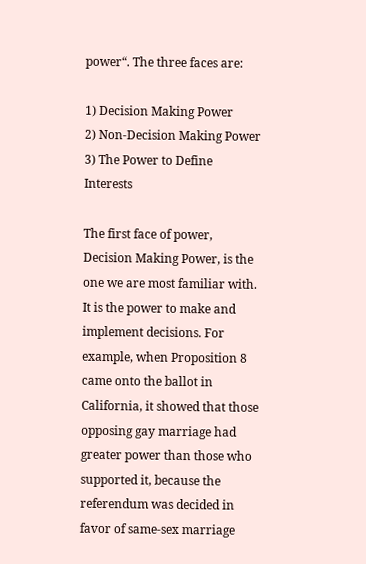power“. The three faces are:

1) Decision Making Power
2) Non-Decision Making Power
3) The Power to Define Interests

The first face of power, Decision Making Power, is the one we are most familiar with. It is the power to make and implement decisions. For example, when Proposition 8 came onto the ballot in California, it showed that those opposing gay marriage had greater power than those who supported it, because the referendum was decided in favor of same-sex marriage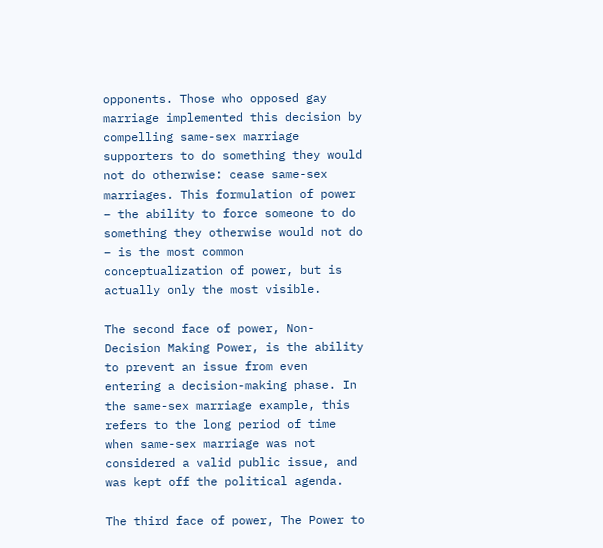opponents. Those who opposed gay marriage implemented this decision by compelling same-sex marriage supporters to do something they would not do otherwise: cease same-sex marriages. This formulation of power – the ability to force someone to do something they otherwise would not do – is the most common conceptualization of power, but is actually only the most visible.

The second face of power, Non-Decision Making Power, is the ability to prevent an issue from even entering a decision-making phase. In the same-sex marriage example, this refers to the long period of time when same-sex marriage was not considered a valid public issue, and was kept off the political agenda.

The third face of power, The Power to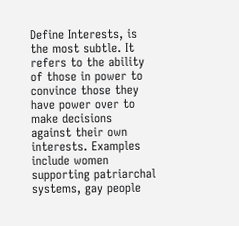Define Interests, is the most subtle. It refers to the ability of those in power to convince those they have power over to make decisions against their own interests. Examples include women supporting patriarchal systems, gay people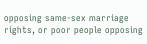opposing same-sex marriage rights, or poor people opposing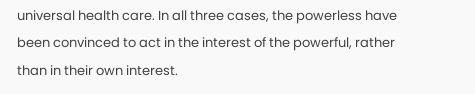universal health care. In all three cases, the powerless have been convinced to act in the interest of the powerful, rather than in their own interest.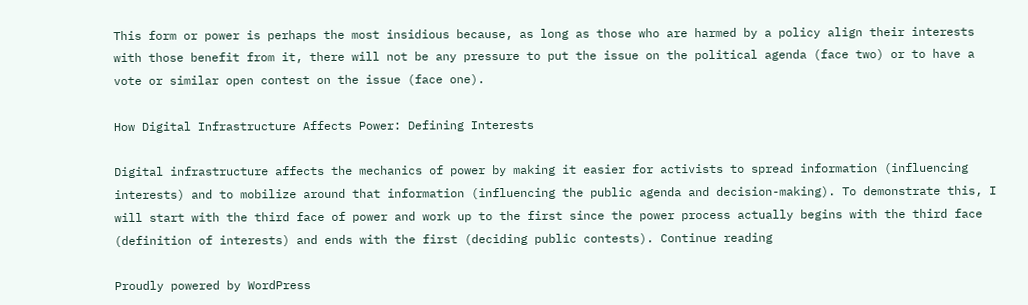This form or power is perhaps the most insidious because, as long as those who are harmed by a policy align their interests with those benefit from it, there will not be any pressure to put the issue on the political agenda (face two) or to have a vote or similar open contest on the issue (face one).

How Digital Infrastructure Affects Power: Defining Interests

Digital infrastructure affects the mechanics of power by making it easier for activists to spread information (influencing interests) and to mobilize around that information (influencing the public agenda and decision-making). To demonstrate this, I will start with the third face of power and work up to the first since the power process actually begins with the third face (definition of interests) and ends with the first (deciding public contests). Continue reading

Proudly powered by WordPress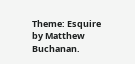Theme: Esquire by Matthew Buchanan.